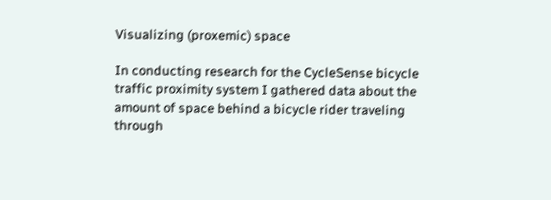Visualizing (proxemic) space

In conducting research for the CycleSense bicycle traffic proximity system I gathered data about the amount of space behind a bicycle rider traveling through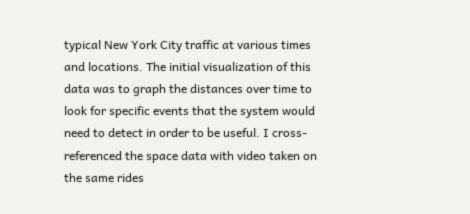typical New York City traffic at various times and locations. The initial visualization of this data was to graph the distances over time to look for specific events that the system would need to detect in order to be useful. I cross-referenced the space data with video taken on the same rides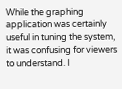While the graphing application was certainly useful in tuning the system, it was confusing for viewers to understand. I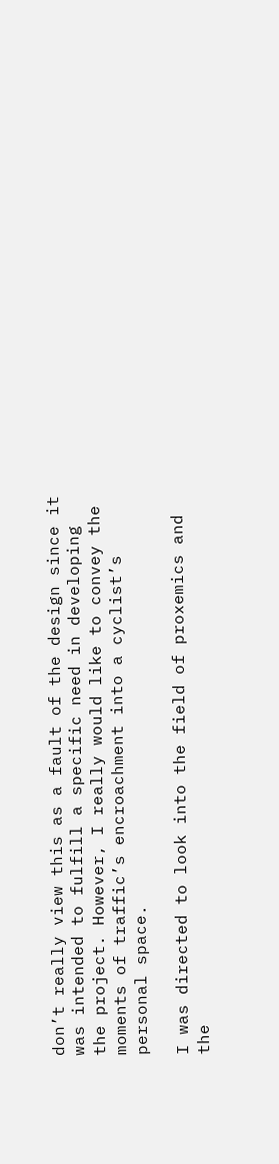don’t really view this as a fault of the design since it was intended to fulfill a specific need in developing the project. However, I really would like to convey the moments of traffic’s encroachment into a cyclist’s personal space.

I was directed to look into the field of proxemics and the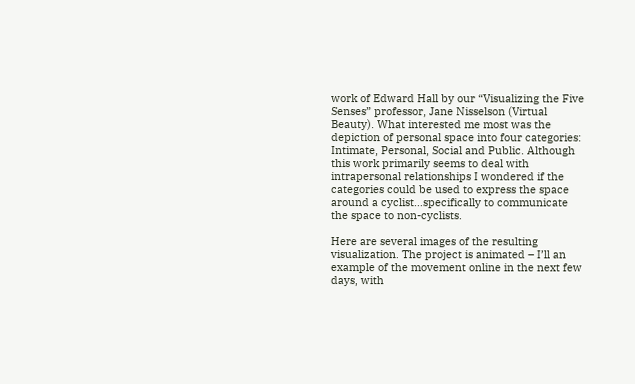work of Edward Hall by our “Visualizing the Five Senses” professor, Jane Nisselson (Virtual Beauty). What interested me most was the depiction of personal space into four categories: Intimate, Personal, Social and Public. Although this work primarily seems to deal with intrapersonal relationships I wondered if the categories could be used to express the space around a cyclist…specifically to communicate the space to non-cyclists.

Here are several images of the resulting visualization. The project is animated – I’ll an example of the movement online in the next few days, with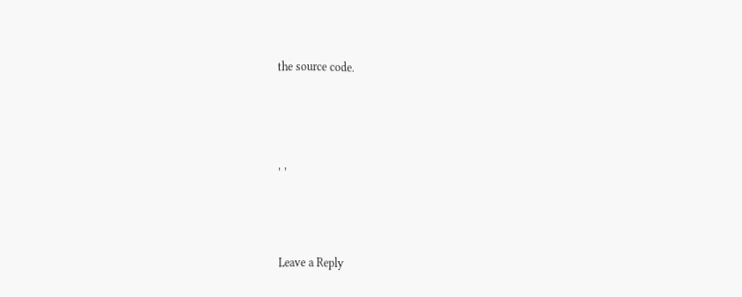the source code.



, ,



Leave a Reply